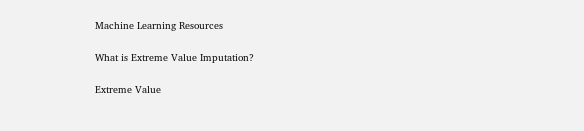Machine Learning Resources

What is Extreme Value Imputation?

Extreme Value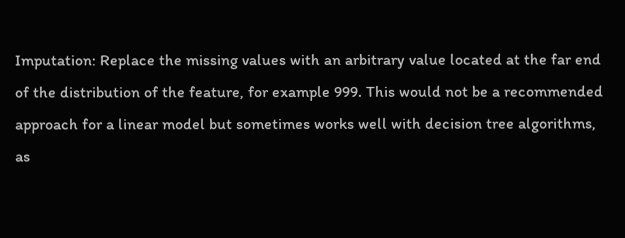Imputation: Replace the missing values with an arbitrary value located at the far end of the distribution of the feature, for example 999. This would not be a recommended approach for a linear model but sometimes works well with decision tree algorithms, as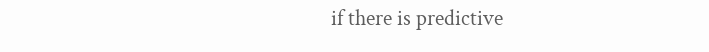if there is predictive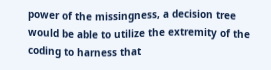power of the missingness, a decision tree would be able to utilize the extremity of the coding to harness that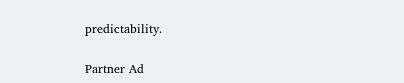predictability.

Partner Ad